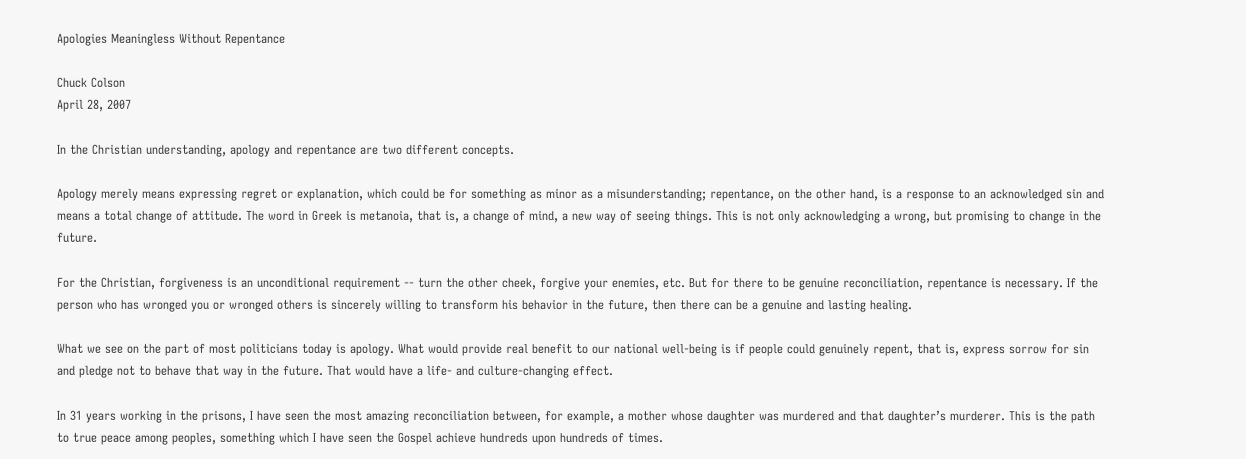Apologies Meaningless Without Repentance

Chuck Colson
April 28, 2007

In the Christian understanding, apology and repentance are two different concepts.

Apology merely means expressing regret or explanation, which could be for something as minor as a misunderstanding; repentance, on the other hand, is a response to an acknowledged sin and means a total change of attitude. The word in Greek is metanoia, that is, a change of mind, a new way of seeing things. This is not only acknowledging a wrong, but promising to change in the future.

For the Christian, forgiveness is an unconditional requirement -- turn the other cheek, forgive your enemies, etc. But for there to be genuine reconciliation, repentance is necessary. If the person who has wronged you or wronged others is sincerely willing to transform his behavior in the future, then there can be a genuine and lasting healing.

What we see on the part of most politicians today is apology. What would provide real benefit to our national well-being is if people could genuinely repent, that is, express sorrow for sin and pledge not to behave that way in the future. That would have a life- and culture-changing effect.

In 31 years working in the prisons, I have seen the most amazing reconciliation between, for example, a mother whose daughter was murdered and that daughter’s murderer. This is the path to true peace among peoples, something which I have seen the Gospel achieve hundreds upon hundreds of times.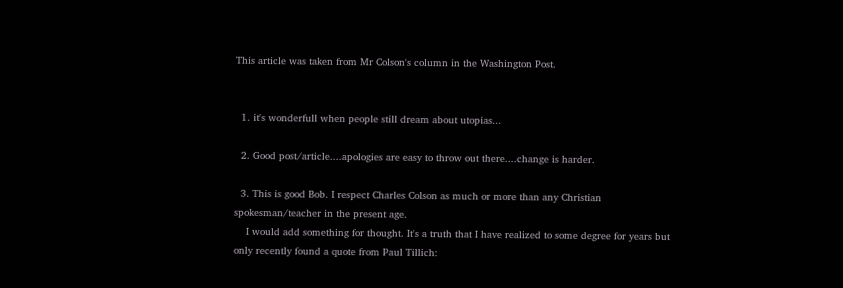This article was taken from Mr Colson's column in the Washington Post.


  1. it's wonderfull when people still dream about utopias...

  2. Good post/article....apologies are easy to throw out there....change is harder.

  3. This is good Bob. I respect Charles Colson as much or more than any Christian spokesman/teacher in the present age.
    I would add something for thought. It's a truth that I have realized to some degree for years but only recently found a quote from Paul Tillich: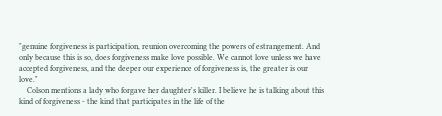"genuine forgiveness is participation, reunion overcoming the powers of estrangement. And only because this is so, does forgiveness make love possible. We cannot love unless we have accepted forgiveness, and the deeper our experience of forgiveness is, the greater is our love."
    Colson mentions a lady who forgave her daughter's killer. I believe he is talking about this kind of forgiveness - the kind that participates in the life of the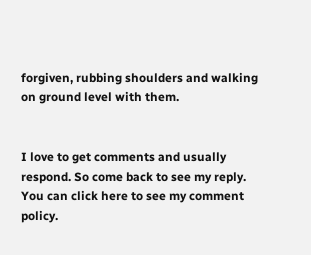forgiven, rubbing shoulders and walking on ground level with them.


I love to get comments and usually respond. So come back to see my reply.
You can click here to see my comment policy.